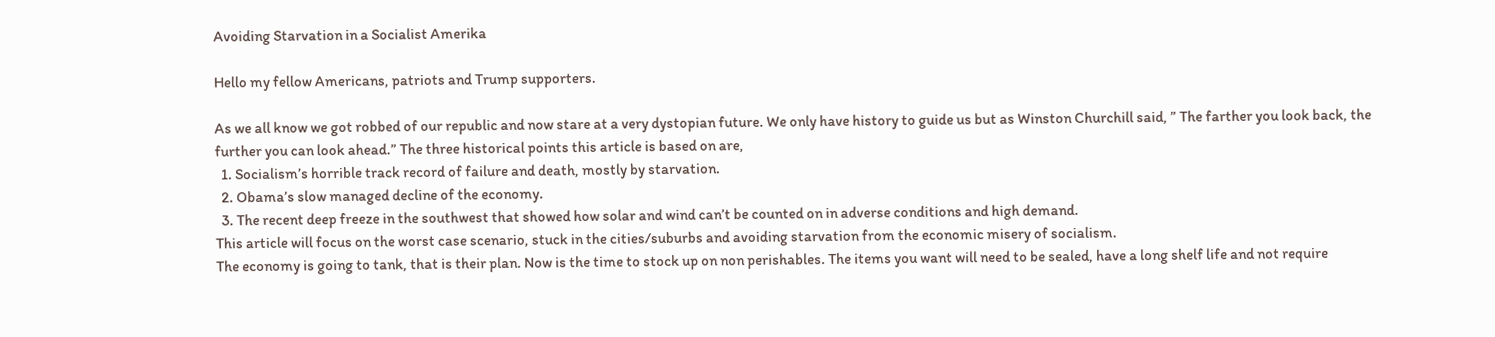Avoiding Starvation in a Socialist Amerika

Hello my fellow Americans, patriots and Trump supporters.

As we all know we got robbed of our republic and now stare at a very dystopian future. We only have history to guide us but as Winston Churchill said, ” The farther you look back, the further you can look ahead.” The three historical points this article is based on are,
  1. Socialism’s horrible track record of failure and death, mostly by starvation.
  2. Obama’s slow managed decline of the economy.
  3. The recent deep freeze in the southwest that showed how solar and wind can’t be counted on in adverse conditions and high demand.
This article will focus on the worst case scenario, stuck in the cities/suburbs and avoiding starvation from the economic misery of socialism.
The economy is going to tank, that is their plan. Now is the time to stock up on non perishables. The items you want will need to be sealed, have a long shelf life and not require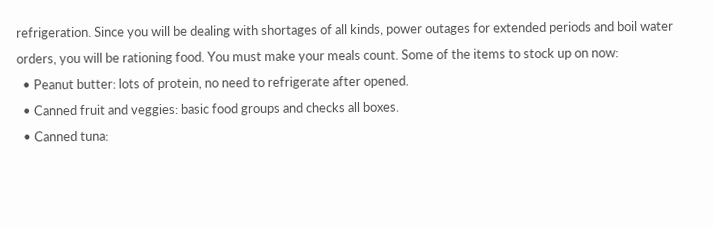refrigeration. Since you will be dealing with shortages of all kinds, power outages for extended periods and boil water orders, you will be rationing food. You must make your meals count. Some of the items to stock up on now:
  • Peanut butter: lots of protein, no need to refrigerate after opened.
  • Canned fruit and veggies: basic food groups and checks all boxes.
  • Canned tuna: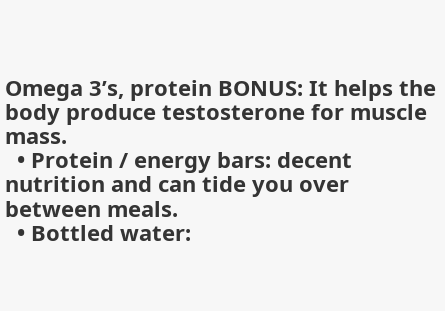Omega 3’s, protein BONUS: It helps the body produce testosterone for muscle mass.
  • Protein / energy bars: decent nutrition and can tide you over between meals.
  • Bottled water: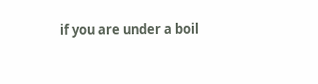if you are under a boil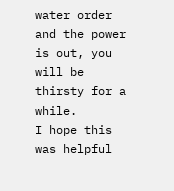water order and the power is out, you will be thirsty for a while.
I hope this was helpful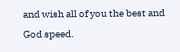and wish all of you the best and God speed.